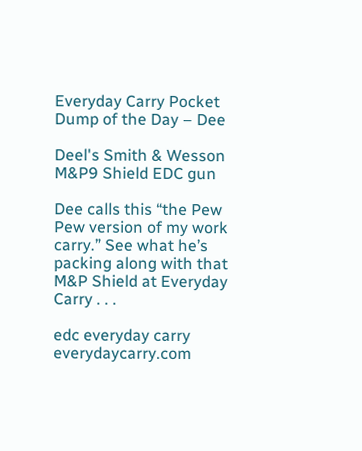Everyday Carry Pocket Dump of the Day – Dee

Deel's Smith & Wesson M&P9 Shield EDC gun

Dee calls this “the Pew Pew version of my work carry.” See what he’s packing along with that M&P Shield at Everyday Carry . . .

edc everyday carry everydaycarry.com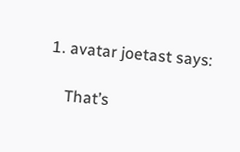1. avatar joetast says:

    That’s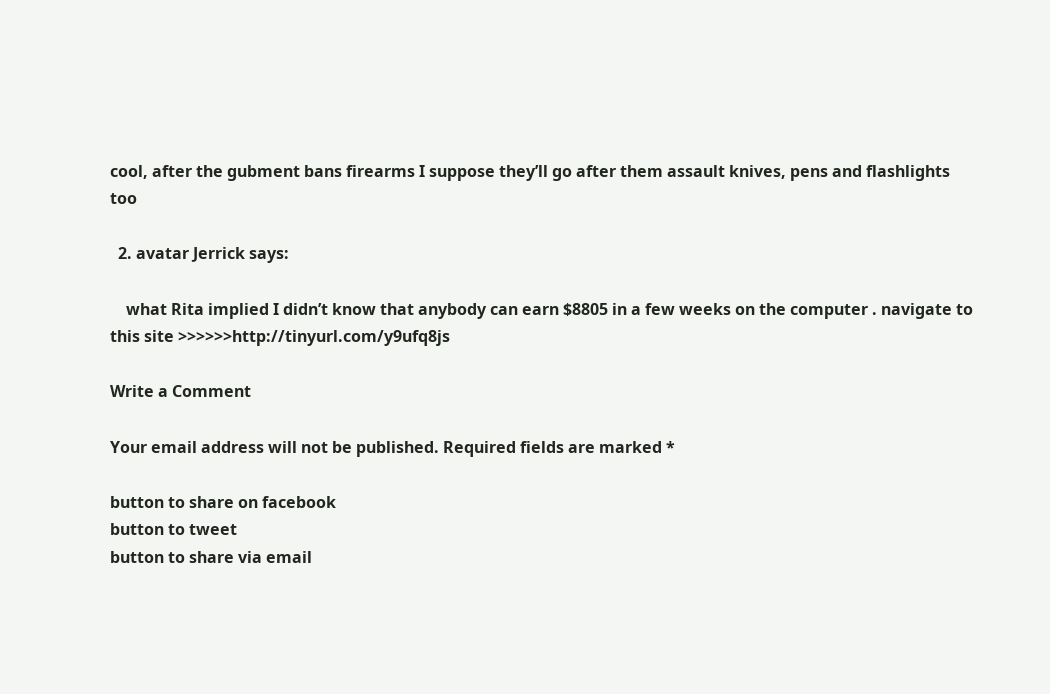cool, after the gubment bans firearms I suppose they’ll go after them assault knives, pens and flashlights too

  2. avatar Jerrick says:

    what Rita implied I didn’t know that anybody can earn $8805 in a few weeks on the computer . navigate to this site >>>>>>http://tinyurl.com/y9ufq8js

Write a Comment

Your email address will not be published. Required fields are marked *

button to share on facebook
button to tweet
button to share via email